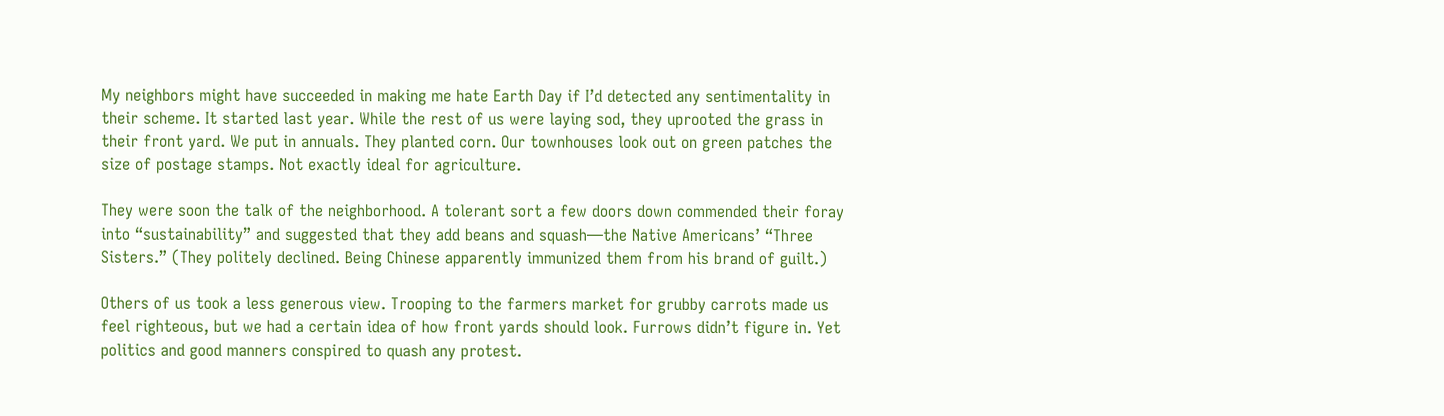My neighbors might have succeeded in making me hate Earth Day if I’d detected any sentimentality in their scheme. It started last year. While the rest of us were laying sod, they uprooted the grass in their front yard. We put in annuals. They planted corn. Our townhouses look out on green patches the size of postage stamps. Not exactly ideal for agriculture.

They were soon the talk of the neighborhood. A tolerant sort a few doors down commended their foray into “sustainability” and suggested that they add beans and squash—the Native Americans’ “Three Sisters.” (They politely declined. Being Chinese apparently immunized them from his brand of guilt.)

Others of us took a less generous view. Trooping to the farmers market for grubby carrots made us feel righteous, but we had a certain idea of how front yards should look. Furrows didn’t figure in. Yet politics and good manners conspired to quash any protest.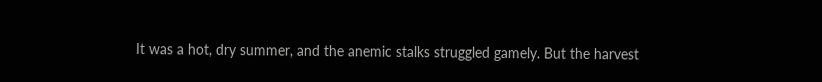It was a hot, dry summer, and the anemic stalks struggled gamely. But the harvest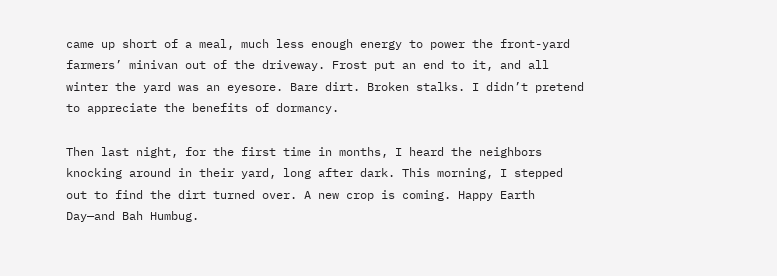came up short of a meal, much less enough energy to power the front-yard farmers’ minivan out of the driveway. Frost put an end to it, and all winter the yard was an eyesore. Bare dirt. Broken stalks. I didn’t pretend to appreciate the benefits of dormancy.

Then last night, for the first time in months, I heard the neighbors knocking around in their yard, long after dark. This morning, I stepped out to find the dirt turned over. A new crop is coming. Happy Earth Day—and Bah Humbug.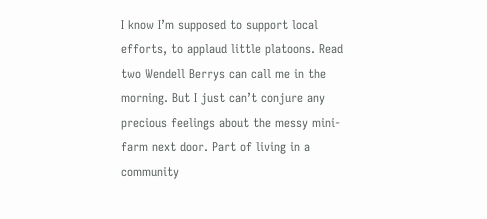I know I’m supposed to support local efforts, to applaud little platoons. Read two Wendell Berrys can call me in the morning. But I just can’t conjure any precious feelings about the messy mini-farm next door. Part of living in a community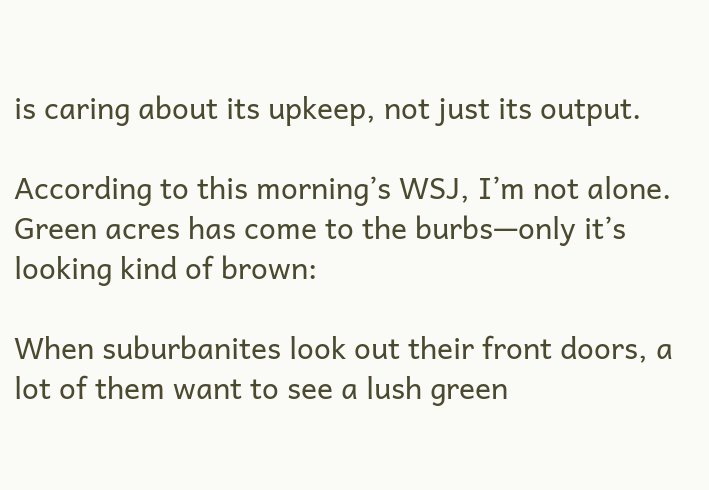is caring about its upkeep, not just its output.

According to this morning’s WSJ, I’m not alone. Green acres has come to the burbs—only it’s looking kind of brown:

When suburbanites look out their front doors, a lot of them want to see a lush green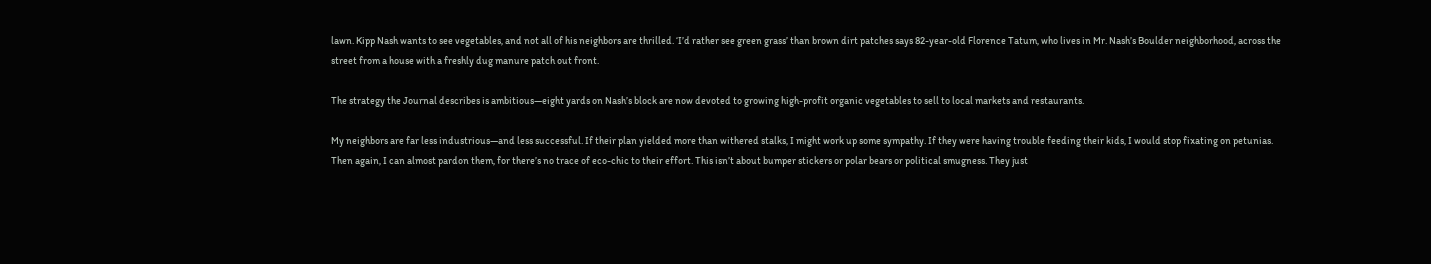lawn. Kipp Nash wants to see vegetables, and not all of his neighbors are thrilled. ‘I’d rather see green grass’ than brown dirt patches says 82-year-old Florence Tatum, who lives in Mr. Nash’s Boulder neighborhood, across the street from a house with a freshly dug manure patch out front.

The strategy the Journal describes is ambitious—eight yards on Nash’s block are now devoted to growing high-profit organic vegetables to sell to local markets and restaurants.

My neighbors are far less industrious—and less successful. If their plan yielded more than withered stalks, I might work up some sympathy. If they were having trouble feeding their kids, I would stop fixating on petunias. Then again, I can almost pardon them, for there’s no trace of eco-chic to their effort. This isn’t about bumper stickers or polar bears or political smugness. They just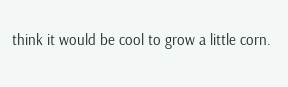think it would be cool to grow a little corn.